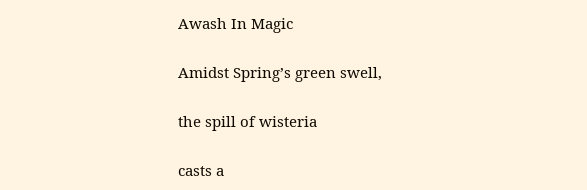Awash In Magic

Amidst Spring’s green swell,

the spill of wisteria

casts a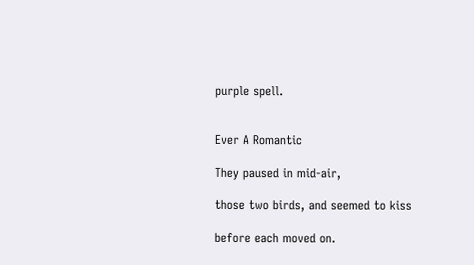purple spell.


Ever A Romantic

They paused in mid-air,

those two birds, and seemed to kiss

before each moved on.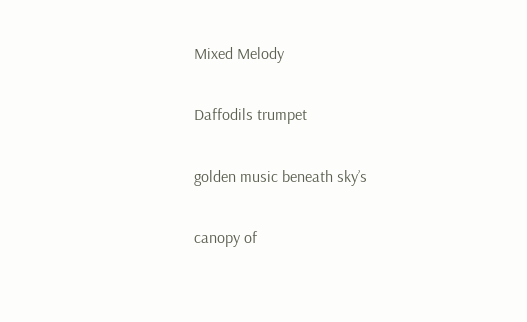Mixed Melody

Daffodils trumpet

golden music beneath sky’s

canopy of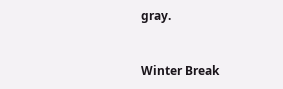gray.


Winter Break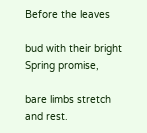Before the leaves

bud with their bright Spring promise,

bare limbs stretch and rest.